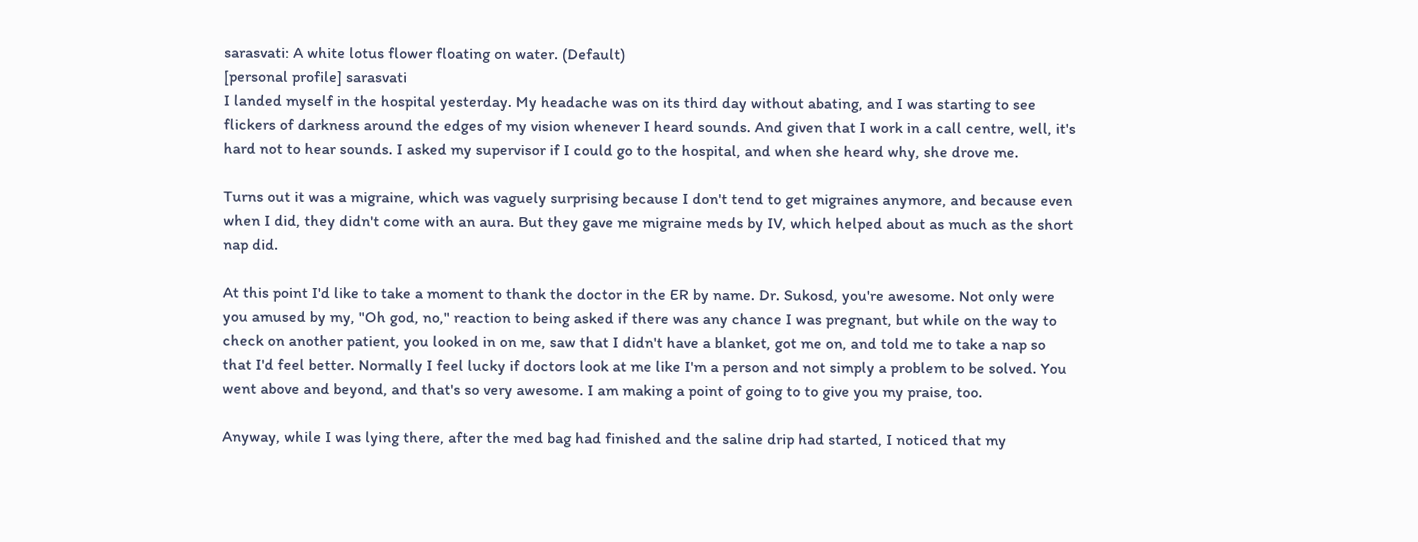sarasvati: A white lotus flower floating on water. (Default)
[personal profile] sarasvati
I landed myself in the hospital yesterday. My headache was on its third day without abating, and I was starting to see flickers of darkness around the edges of my vision whenever I heard sounds. And given that I work in a call centre, well, it's hard not to hear sounds. I asked my supervisor if I could go to the hospital, and when she heard why, she drove me.

Turns out it was a migraine, which was vaguely surprising because I don't tend to get migraines anymore, and because even when I did, they didn't come with an aura. But they gave me migraine meds by IV, which helped about as much as the short nap did.

At this point I'd like to take a moment to thank the doctor in the ER by name. Dr. Sukosd, you're awesome. Not only were you amused by my, "Oh god, no," reaction to being asked if there was any chance I was pregnant, but while on the way to check on another patient, you looked in on me, saw that I didn't have a blanket, got me on, and told me to take a nap so that I'd feel better. Normally I feel lucky if doctors look at me like I'm a person and not simply a problem to be solved. You went above and beyond, and that's so very awesome. I am making a point of going to to give you my praise, too.

Anyway, while I was lying there, after the med bag had finished and the saline drip had started, I noticed that my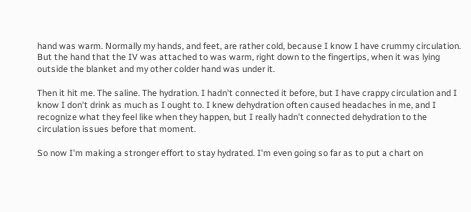hand was warm. Normally my hands, and feet, are rather cold, because I know I have crummy circulation. But the hand that the IV was attached to was warm, right down to the fingertips, when it was lying outside the blanket and my other colder hand was under it.

Then it hit me. The saline. The hydration. I hadn't connected it before, but I have crappy circulation and I know I don't drink as much as I ought to. I knew dehydration often caused headaches in me, and I recognize what they feel like when they happen, but I really hadn't connected dehydration to the circulation issues before that moment.

So now I'm making a stronger effort to stay hydrated. I'm even going so far as to put a chart on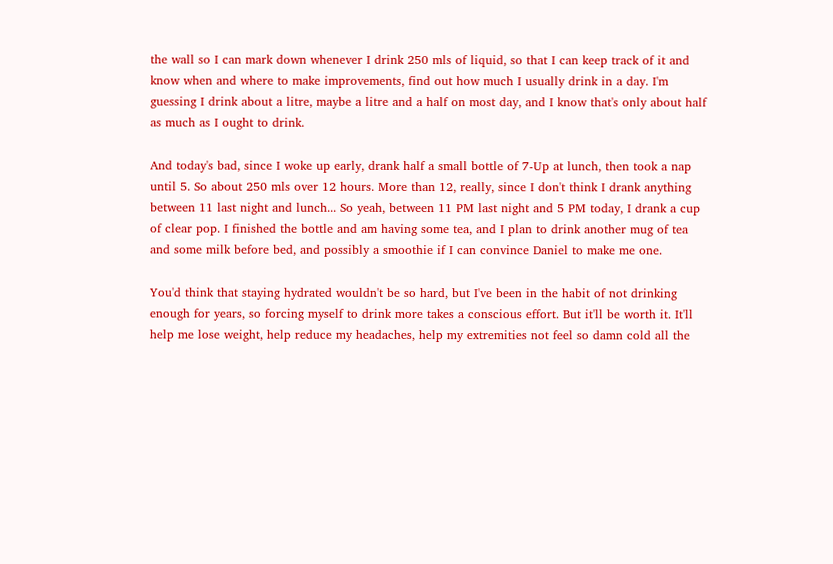the wall so I can mark down whenever I drink 250 mls of liquid, so that I can keep track of it and know when and where to make improvements, find out how much I usually drink in a day. I'm guessing I drink about a litre, maybe a litre and a half on most day, and I know that's only about half as much as I ought to drink.

And today's bad, since I woke up early, drank half a small bottle of 7-Up at lunch, then took a nap until 5. So about 250 mls over 12 hours. More than 12, really, since I don't think I drank anything between 11 last night and lunch... So yeah, between 11 PM last night and 5 PM today, I drank a cup of clear pop. I finished the bottle and am having some tea, and I plan to drink another mug of tea and some milk before bed, and possibly a smoothie if I can convince Daniel to make me one.

You'd think that staying hydrated wouldn't be so hard, but I've been in the habit of not drinking enough for years, so forcing myself to drink more takes a conscious effort. But it'll be worth it. It'll help me lose weight, help reduce my headaches, help my extremities not feel so damn cold all the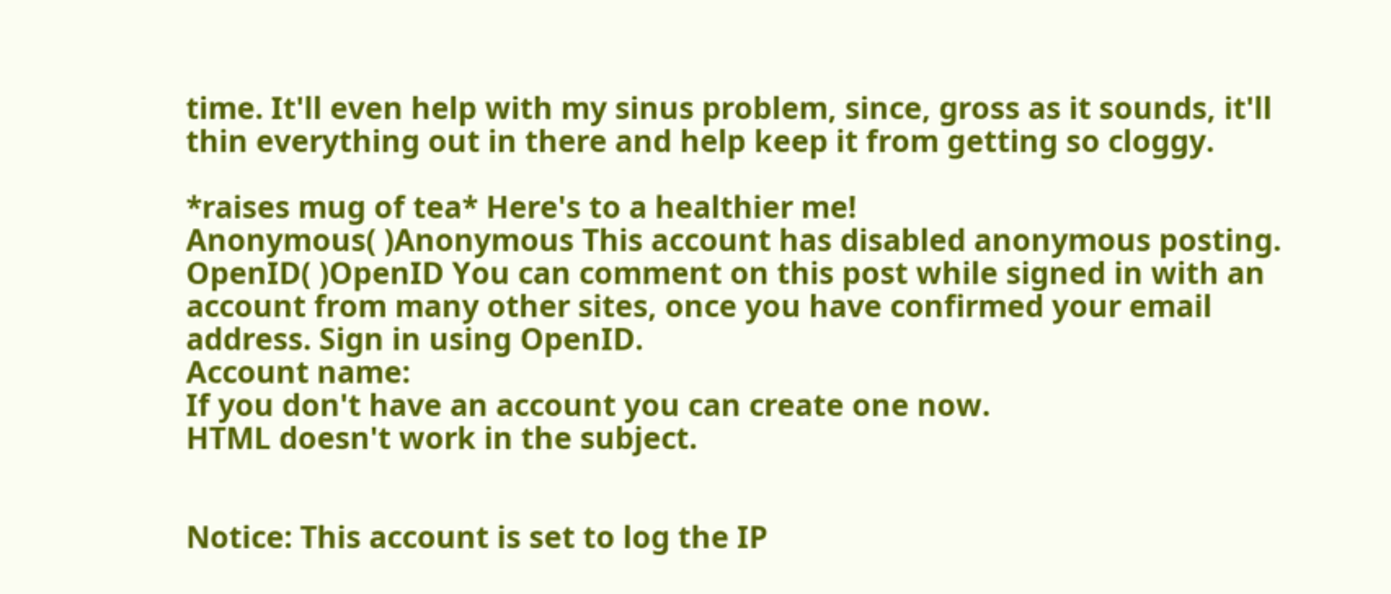time. It'll even help with my sinus problem, since, gross as it sounds, it'll thin everything out in there and help keep it from getting so cloggy.

*raises mug of tea* Here's to a healthier me!
Anonymous( )Anonymous This account has disabled anonymous posting.
OpenID( )OpenID You can comment on this post while signed in with an account from many other sites, once you have confirmed your email address. Sign in using OpenID.
Account name:
If you don't have an account you can create one now.
HTML doesn't work in the subject.


Notice: This account is set to log the IP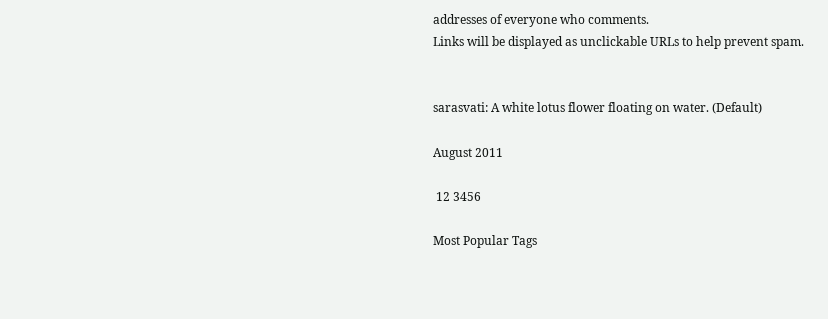addresses of everyone who comments.
Links will be displayed as unclickable URLs to help prevent spam.


sarasvati: A white lotus flower floating on water. (Default)

August 2011

 12 3456

Most Popular Tags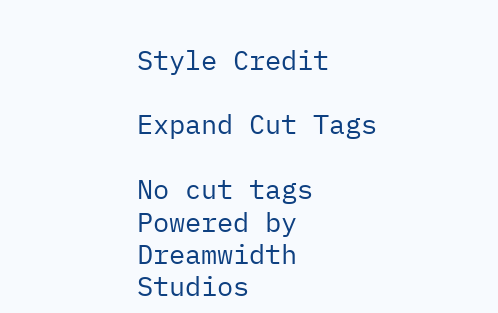Style Credit

Expand Cut Tags

No cut tags
Powered by Dreamwidth Studios